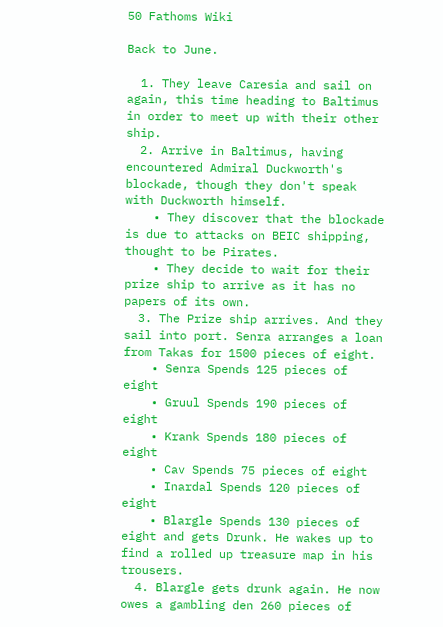50 Fathoms Wiki

Back to June.

  1. They leave Caresia and sail on again, this time heading to Baltimus in order to meet up with their other ship.
  2. Arrive in Baltimus, having encountered Admiral Duckworth's blockade, though they don't speak with Duckworth himself.
    • They discover that the blockade is due to attacks on BEIC shipping, thought to be Pirates.
    • They decide to wait for their prize ship to arrive as it has no papers of its own.
  3. The Prize ship arrives. And they sail into port. Senra arranges a loan from Takas for 1500 pieces of eight.
    • Senra Spends 125 pieces of eight
    • Gruul Spends 190 pieces of eight
    • Krank Spends 180 pieces of eight
    • Cav Spends 75 pieces of eight
    • Inardal Spends 120 pieces of eight
    • Blargle Spends 130 pieces of eight and gets Drunk. He wakes up to find a rolled up treasure map in his trousers.
  4. Blargle gets drunk again. He now owes a gambling den 260 pieces of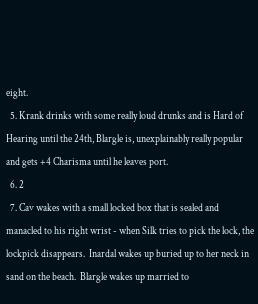eight.
  5. Krank drinks with some really loud drunks and is Hard of Hearing until the 24th, Blargle is, unexplainably really popular and gets +4 Charisma until he leaves port.
  6. 2
  7. Cav wakes with a small locked box that is sealed and manacled to his right wrist - when Silk tries to pick the lock, the lockpick disappears.  Inardal wakes up buried up to her neck in sand on the beach.  Blargle wakes up married to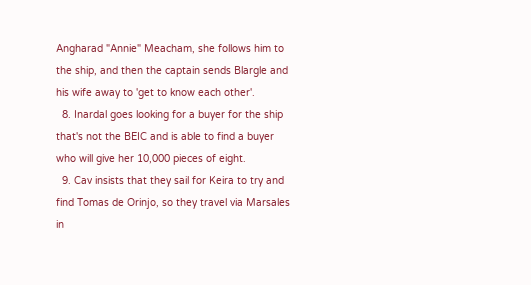Angharad "Annie" Meacham, she follows him to the ship, and then the captain sends Blargle and his wife away to 'get to know each other'.
  8. Inardal goes looking for a buyer for the ship that's not the BEIC and is able to find a buyer who will give her 10,000 pieces of eight.
  9. Cav insists that they sail for Keira to try and find Tomas de Orinjo, so they travel via Marsales in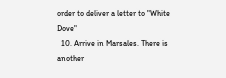order to deliver a letter to "White Dove"
  10. Arrive in Marsales. There is another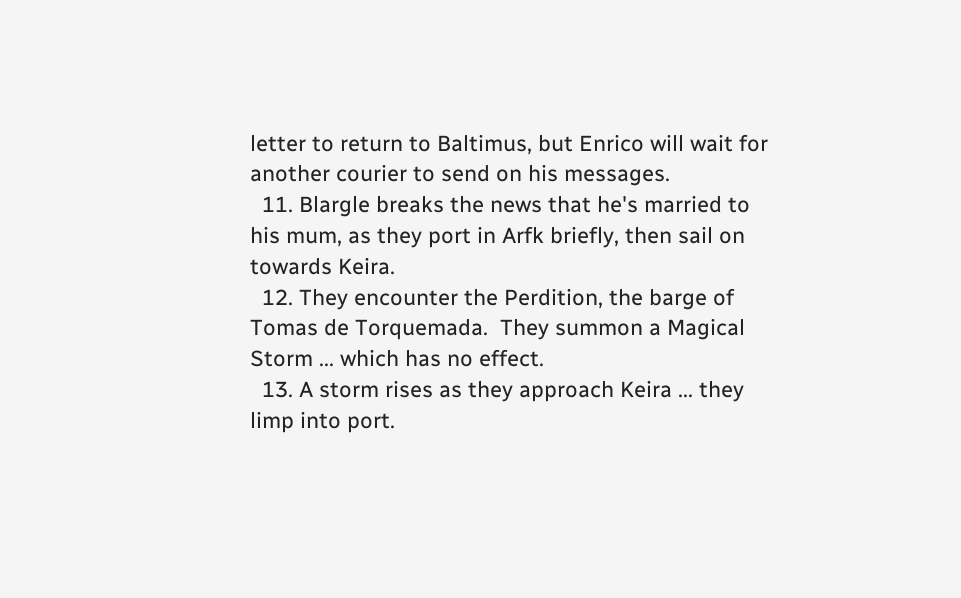letter to return to Baltimus, but Enrico will wait for another courier to send on his messages.
  11. Blargle breaks the news that he's married to his mum, as they port in Arfk briefly, then sail on towards Keira.
  12. They encounter the Perdition, the barge of Tomas de Torquemada.  They summon a Magical Storm ... which has no effect.
  13. A storm rises as they approach Keira ... they limp into port.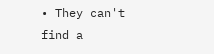• They can't find a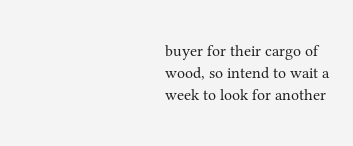buyer for their cargo of wood, so intend to wait a week to look for another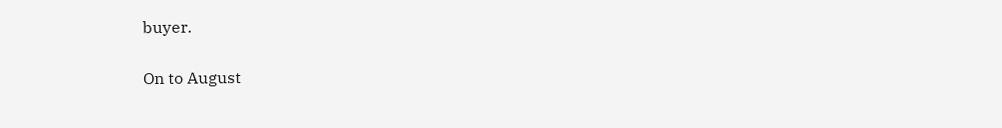buyer.

On to August